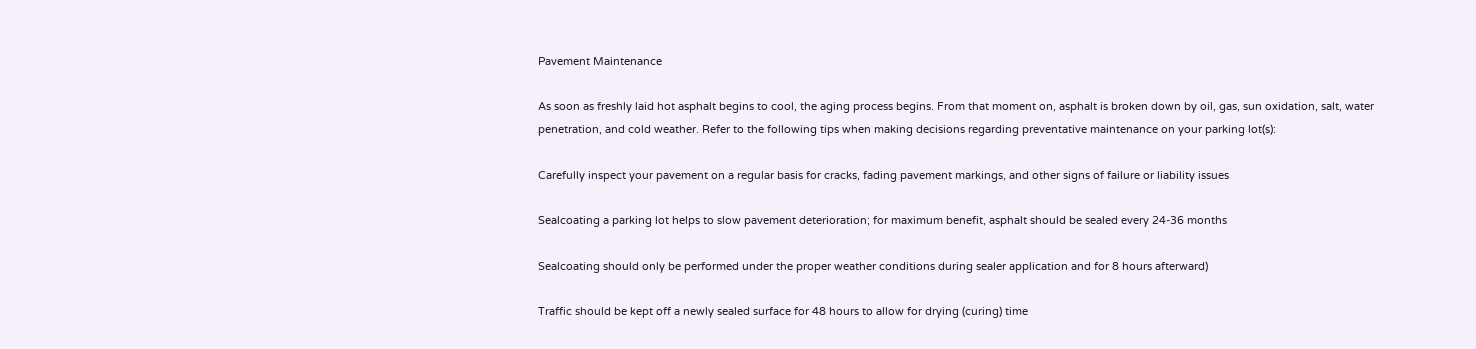Pavement Maintenance

As soon as freshly laid hot asphalt begins to cool, the aging process begins. From that moment on, asphalt is broken down by oil, gas, sun oxidation, salt, water penetration, and cold weather. Refer to the following tips when making decisions regarding preventative maintenance on your parking lot(s):

Carefully inspect your pavement on a regular basis for cracks, fading pavement markings, and other signs of failure or liability issues

Sealcoating a parking lot helps to slow pavement deterioration; for maximum benefit, asphalt should be sealed every 24-36 months

Sealcoating should only be performed under the proper weather conditions during sealer application and for 8 hours afterward)

Traffic should be kept off a newly sealed surface for 48 hours to allow for drying (curing) time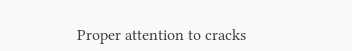Proper attention to cracks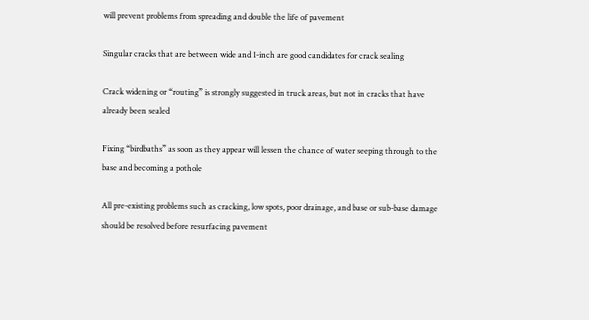will prevent problems from spreading and double the life of pavement

Singular cracks that are between wide and 1-inch are good candidates for crack sealing

Crack widening or “routing” is strongly suggested in truck areas, but not in cracks that have already been sealed

Fixing “birdbaths” as soon as they appear will lessen the chance of water seeping through to the base and becoming a pothole

All pre-existing problems such as cracking, low spots, poor drainage, and base or sub-base damage should be resolved before resurfacing pavement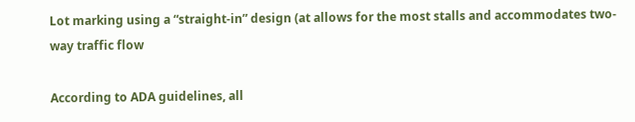Lot marking using a “straight-in” design (at allows for the most stalls and accommodates two-way traffic flow

According to ADA guidelines, all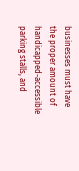businesses must have the proper amount of handicapped-accessible parking stalls, and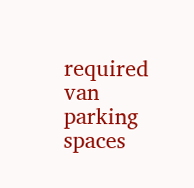required van parking spaces